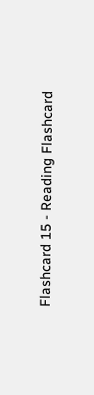Flashcard 15 - Reading Flashcard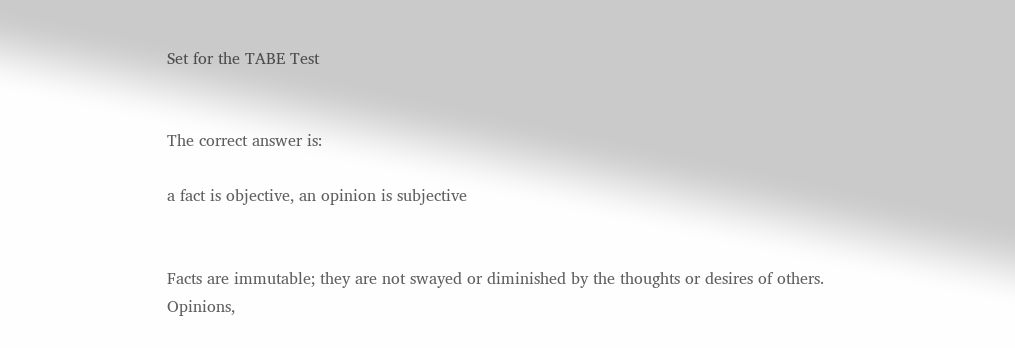Set for the TABE Test


The correct answer is:

a fact is objective, an opinion is subjective


Facts are immutable; they are not swayed or diminished by the thoughts or desires of others. Opinions,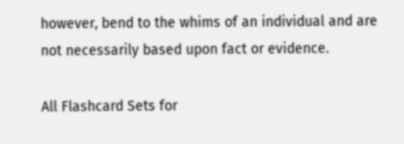however, bend to the whims of an individual and are not necessarily based upon fact or evidence.

All Flashcard Sets for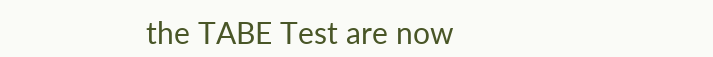the TABE Test are now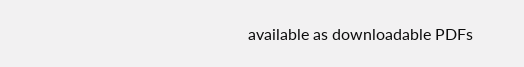available as downloadable PDFs